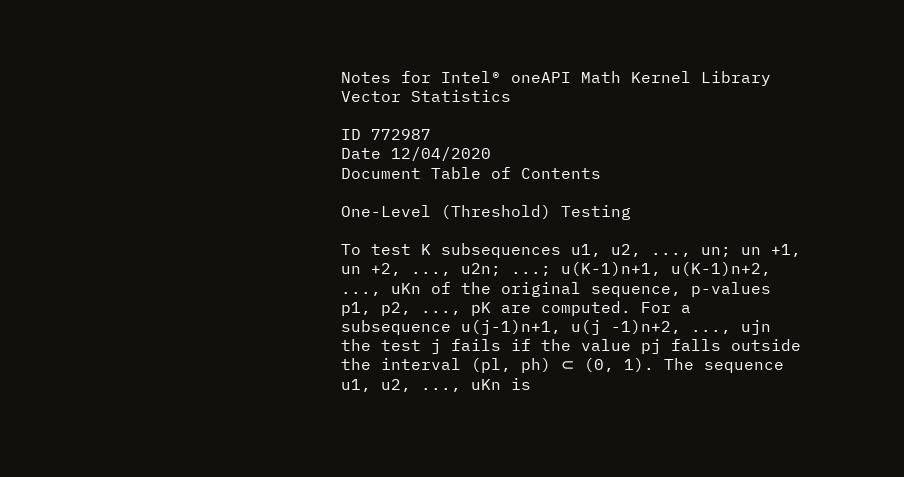Notes for Intel® oneAPI Math Kernel Library Vector Statistics

ID 772987
Date 12/04/2020
Document Table of Contents

One-Level (Threshold) Testing

To test K subsequences u1, u2, ..., un; un +1, un +2, ..., u2n; ...; u(K-1)n+1, u(K-1)n+2, ..., uKn of the original sequence, p-values p1, p2, ..., pK are computed. For a subsequence u(j-1)n+1, u(j -1)n+2, ..., ujn the test j fails if the value pj falls outside the interval (pl, ph) ⊂ (0, 1). The sequence u1, u2, ..., uKn is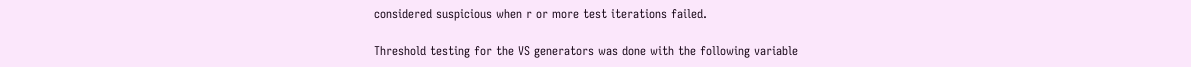considered suspicious when r or more test iterations failed.

Threshold testing for the VS generators was done with the following variable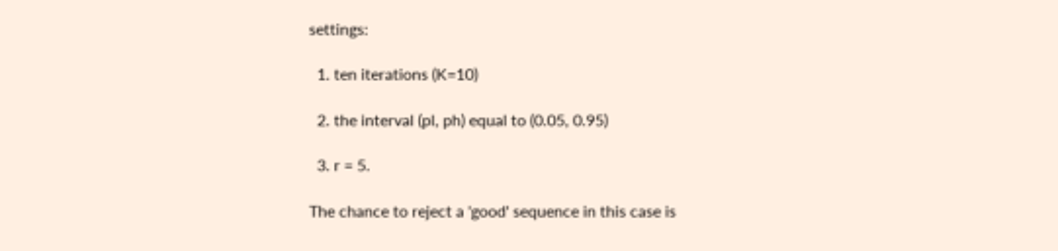settings:

  1. ten iterations (K=10)

  2. the interval (pl, ph) equal to (0.05, 0.95)

  3. r = 5.

The chance to reject a 'good' sequence in this case is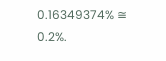0.16349374% ≅ 0.2%.